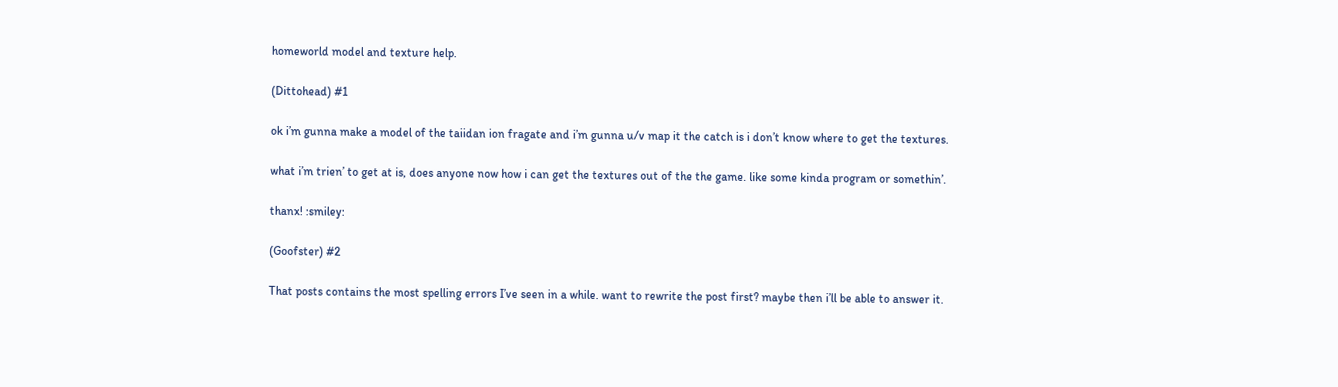homeworld model and texture help.

(Dittohead) #1

ok i’m gunna make a model of the taiidan ion fragate and i’m gunna u/v map it the catch is i don’t know where to get the textures.

what i’m trien’ to get at is, does anyone now how i can get the textures out of the the game. like some kinda program or somethin’.

thanx! :smiley:

(Goofster) #2

That posts contains the most spelling errors I’ve seen in a while. want to rewrite the post first? maybe then i’ll be able to answer it.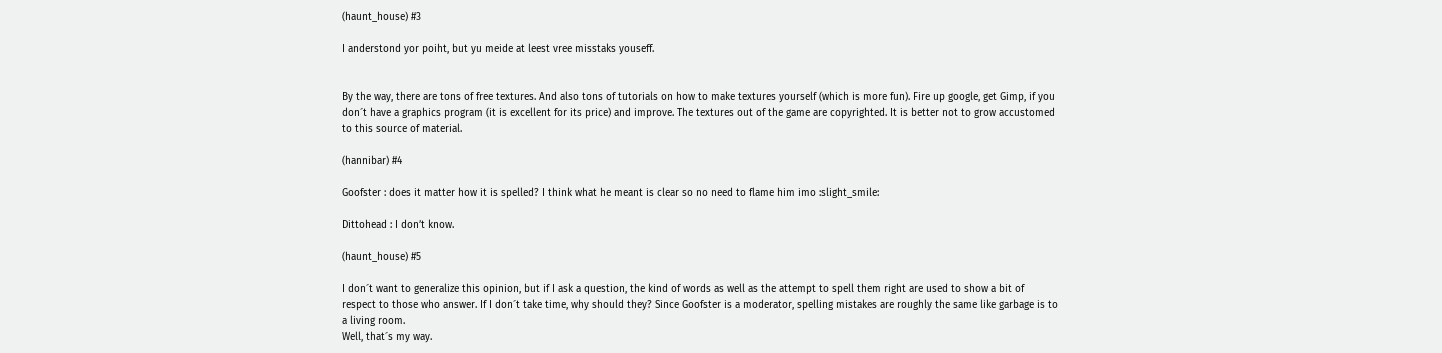(haunt_house) #3

I anderstond yor poiht, but yu meide at leest vree misstaks youseff.


By the way, there are tons of free textures. And also tons of tutorials on how to make textures yourself (which is more fun). Fire up google, get Gimp, if you don´t have a graphics program (it is excellent for its price) and improve. The textures out of the game are copyrighted. It is better not to grow accustomed to this source of material.

(hannibar) #4

Goofster : does it matter how it is spelled? I think what he meant is clear so no need to flame him imo :slight_smile:

Dittohead : I don’t know.

(haunt_house) #5

I don´t want to generalize this opinion, but if I ask a question, the kind of words as well as the attempt to spell them right are used to show a bit of respect to those who answer. If I don´t take time, why should they? Since Goofster is a moderator, spelling mistakes are roughly the same like garbage is to a living room.
Well, that´s my way.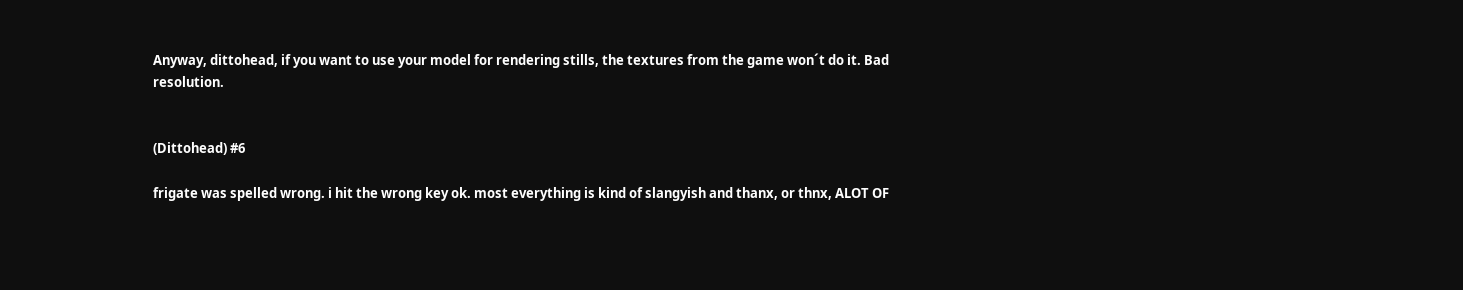Anyway, dittohead, if you want to use your model for rendering stills, the textures from the game won´t do it. Bad resolution.


(Dittohead) #6

frigate was spelled wrong. i hit the wrong key ok. most everything is kind of slangyish and thanx, or thnx, ALOT OF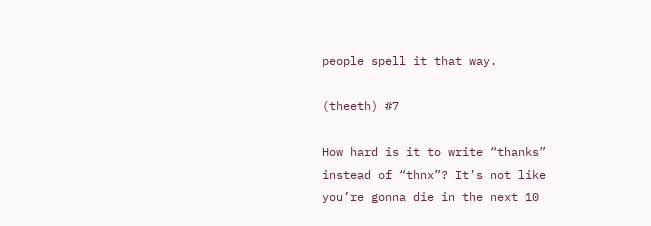people spell it that way.

(theeth) #7

How hard is it to write “thanks” instead of “thnx”? It’s not like you’re gonna die in the next 10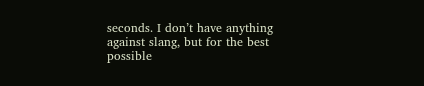seconds. I don’t have anything against slang, but for the best possible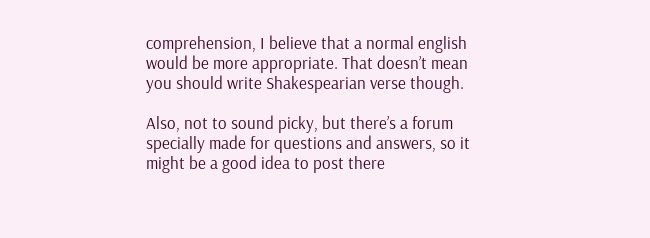comprehension, I believe that a normal english would be more appropriate. That doesn’t mean you should write Shakespearian verse though.

Also, not to sound picky, but there’s a forum specially made for questions and answers, so it might be a good idea to post there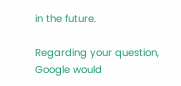in the future.

Regarding your question, Google would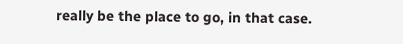really be the place to go, in that case.